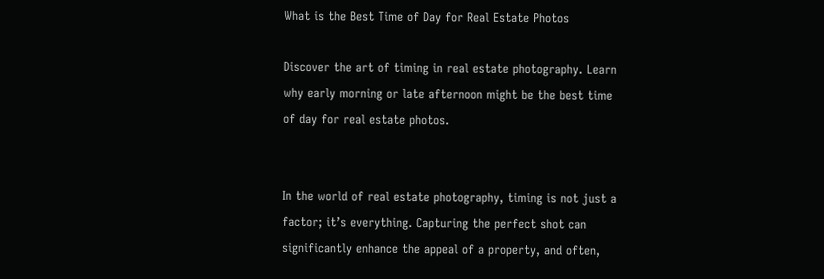What is the Best Time of Day for Real Estate Photos

Discover the art of timing in real estate photography. Learn why early morning or late afternoon might be the best time of day for real estate photos.


In the world of real estate photography, timing is not just a factor; it’s everything. Capturing the perfect shot can significantly enhance the appeal of a property, and often,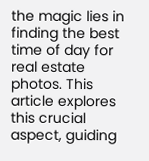the magic lies in finding the best time of day for real estate photos. This article explores this crucial aspect, guiding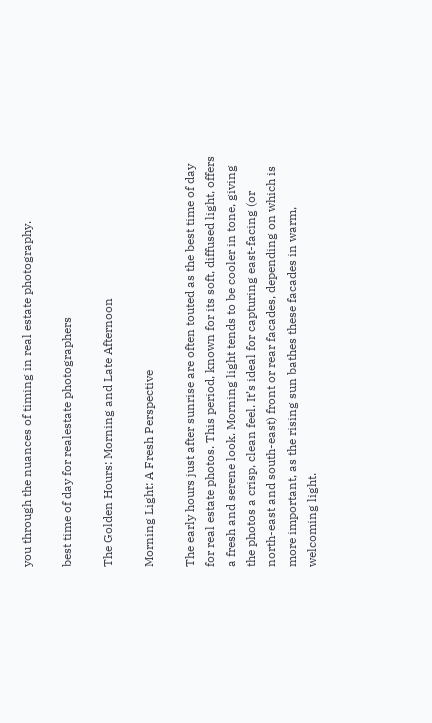you through the nuances of timing in real estate photography.

best time of day for realestate photographers

The Golden Hours: Morning and Late Afternoon

Morning Light: A Fresh Perspective

The early hours just after sunrise are often touted as the best time of day for real estate photos. This period, known for its soft, diffused light, offers a fresh and serene look. Morning light tends to be cooler in tone, giving the photos a crisp, clean feel. It’s ideal for capturing east-facing (or north-east and south-east) front or rear facades, depending on which is more important, as the rising sun bathes these facades in warm, welcoming light.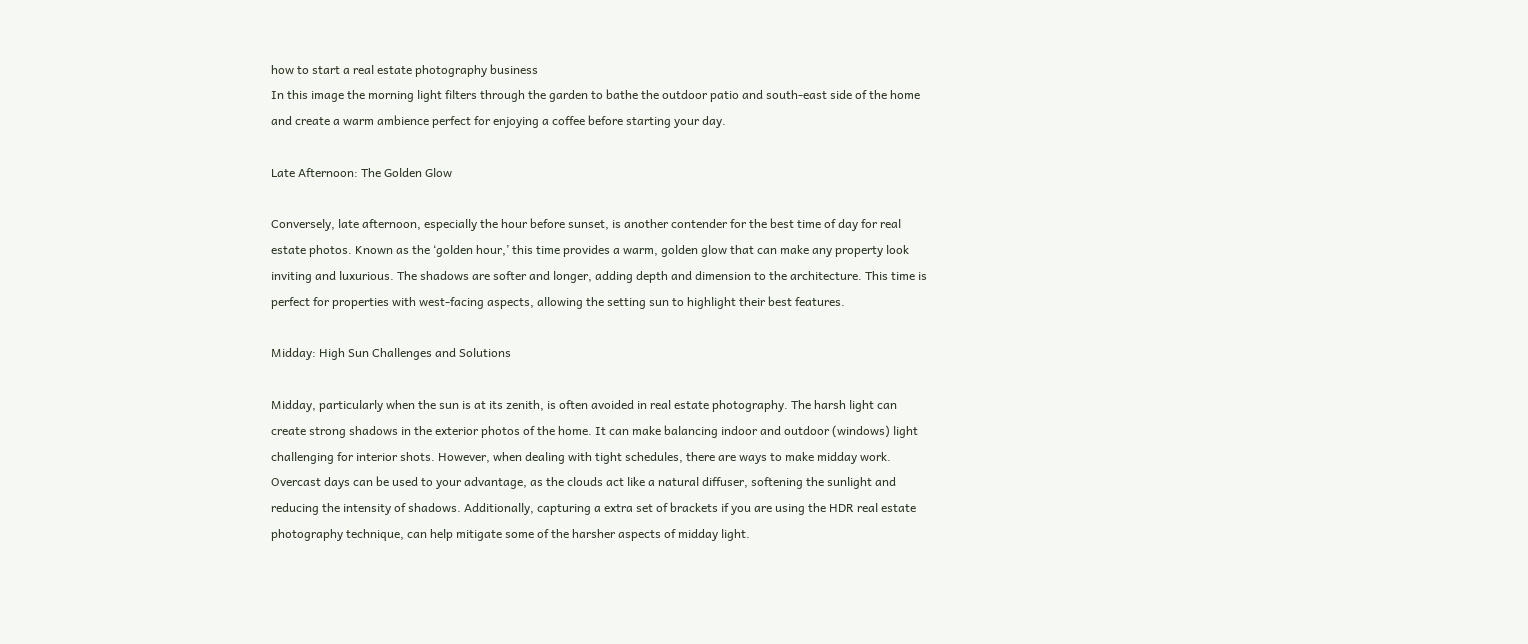how to start a real estate photography business
In this image the morning light filters through the garden to bathe the outdoor patio and south-east side of the home and create a warm ambience perfect for enjoying a coffee before starting your day.

Late Afternoon: The Golden Glow

Conversely, late afternoon, especially the hour before sunset, is another contender for the best time of day for real estate photos. Known as the ‘golden hour,’ this time provides a warm, golden glow that can make any property look inviting and luxurious. The shadows are softer and longer, adding depth and dimension to the architecture. This time is perfect for properties with west-facing aspects, allowing the setting sun to highlight their best features.

Midday: High Sun Challenges and Solutions

Midday, particularly when the sun is at its zenith, is often avoided in real estate photography. The harsh light can create strong shadows in the exterior photos of the home. It can make balancing indoor and outdoor (windows) light challenging for interior shots. However, when dealing with tight schedules, there are ways to make midday work. Overcast days can be used to your advantage, as the clouds act like a natural diffuser, softening the sunlight and reducing the intensity of shadows. Additionally, capturing a extra set of brackets if you are using the HDR real estate photography technique, can help mitigate some of the harsher aspects of midday light.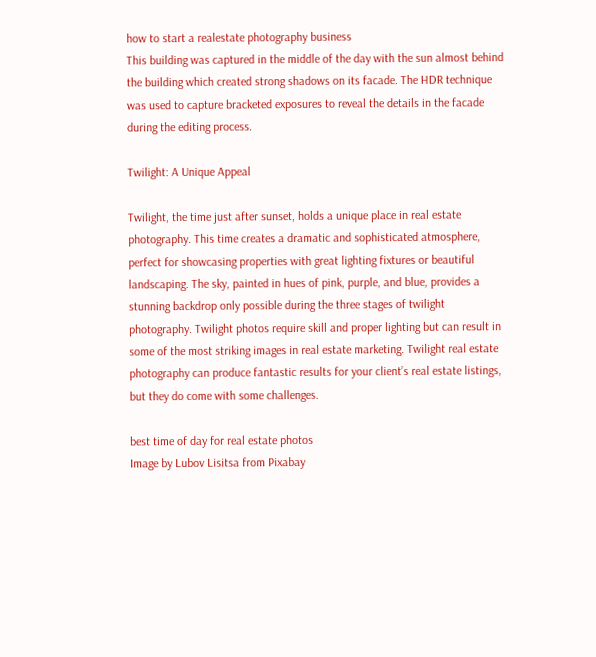how to start a realestate photography business
This building was captured in the middle of the day with the sun almost behind the building which created strong shadows on its facade. The HDR technique was used to capture bracketed exposures to reveal the details in the facade during the editing process.

Twilight: A Unique Appeal

Twilight, the time just after sunset, holds a unique place in real estate photography. This time creates a dramatic and sophisticated atmosphere, perfect for showcasing properties with great lighting fixtures or beautiful landscaping. The sky, painted in hues of pink, purple, and blue, provides a stunning backdrop only possible during the three stages of twilight photography. Twilight photos require skill and proper lighting but can result in some of the most striking images in real estate marketing. Twilight real estate photography can produce fantastic results for your client’s real estate listings, but they do come with some challenges.

best time of day for real estate photos
Image by Lubov Lisitsa from Pixabay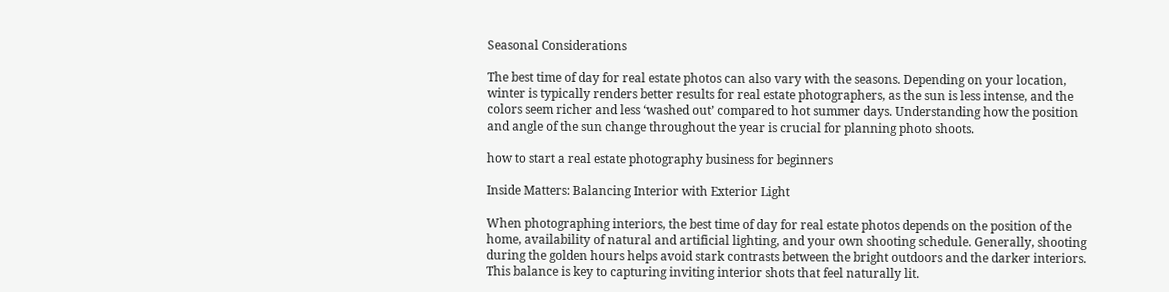Seasonal Considerations

The best time of day for real estate photos can also vary with the seasons. Depending on your location, winter is typically renders better results for real estate photographers, as the sun is less intense, and the colors seem richer and less ‘washed out’ compared to hot summer days. Understanding how the position and angle of the sun change throughout the year is crucial for planning photo shoots.

how to start a real estate photography business for beginners

Inside Matters: Balancing Interior with Exterior Light

When photographing interiors, the best time of day for real estate photos depends on the position of the home, availability of natural and artificial lighting, and your own shooting schedule. Generally, shooting during the golden hours helps avoid stark contrasts between the bright outdoors and the darker interiors. This balance is key to capturing inviting interior shots that feel naturally lit.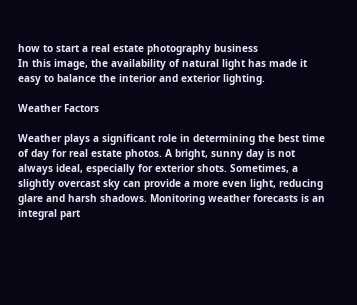how to start a real estate photography business
In this image, the availability of natural light has made it easy to balance the interior and exterior lighting.

Weather Factors

Weather plays a significant role in determining the best time of day for real estate photos. A bright, sunny day is not always ideal, especially for exterior shots. Sometimes, a slightly overcast sky can provide a more even light, reducing glare and harsh shadows. Monitoring weather forecasts is an integral part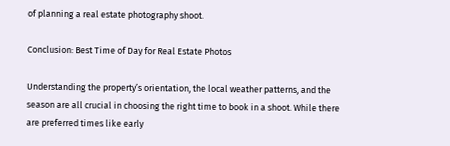of planning a real estate photography shoot.

Conclusion: Best Time of Day for Real Estate Photos

Understanding the property’s orientation, the local weather patterns, and the season are all crucial in choosing the right time to book in a shoot. While there are preferred times like early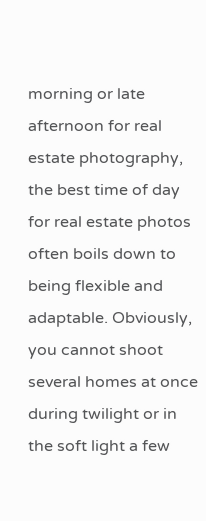morning or late afternoon for real estate photography, the best time of day for real estate photos often boils down to being flexible and adaptable. Obviously, you cannot shoot several homes at once during twilight or in the soft light a few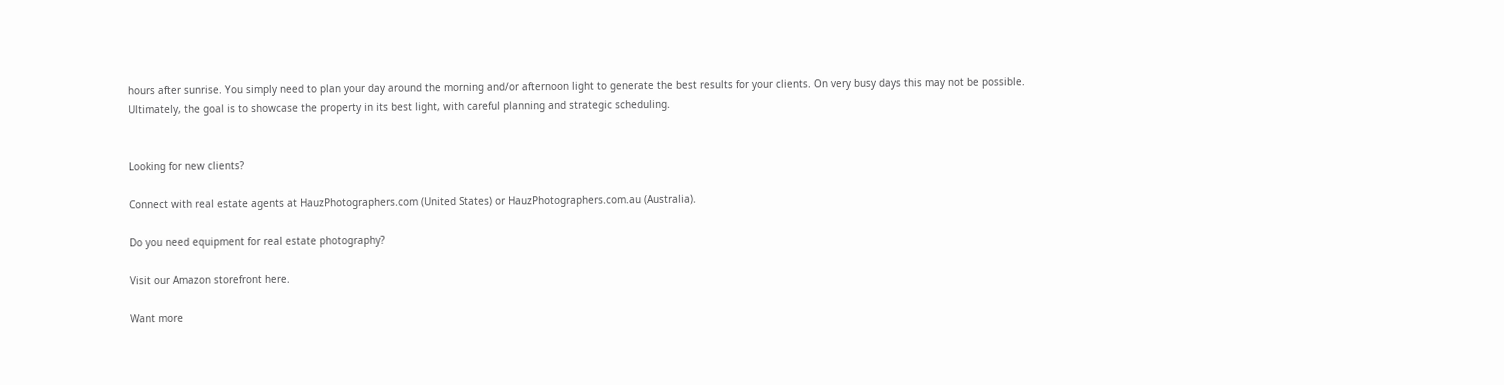hours after sunrise. You simply need to plan your day around the morning and/or afternoon light to generate the best results for your clients. On very busy days this may not be possible. Ultimately, the goal is to showcase the property in its best light, with careful planning and strategic scheduling.


Looking for new clients?

Connect with real estate agents at HauzPhotographers.com (United States) or HauzPhotographers.com.au (Australia).

Do you need equipment for real estate photography?

Visit our Amazon storefront here.

Want more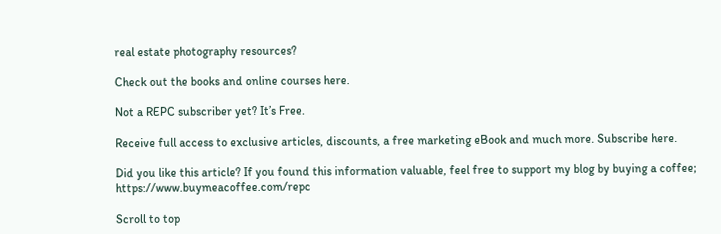real estate photography resources?

Check out the books and online courses here.

Not a REPC subscriber yet? It’s Free.

Receive full access to exclusive articles, discounts, a free marketing eBook and much more. Subscribe here.

Did you like this article? If you found this information valuable, feel free to support my blog by buying a coffee;  https://www.buymeacoffee.com/repc

Scroll to top